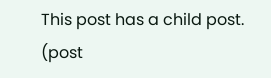This post has a child post. (post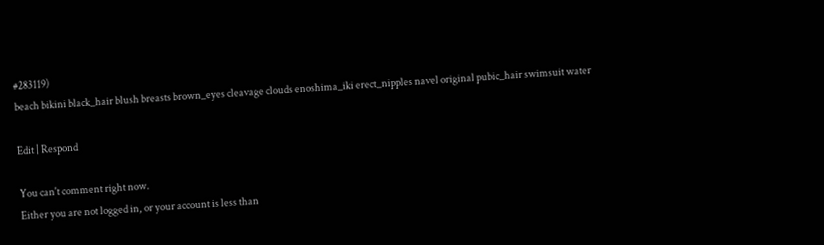#283119)
beach bikini black_hair blush breasts brown_eyes cleavage clouds enoshima_iki erect_nipples navel original pubic_hair swimsuit water

Edit | Respond

You can't comment right now.
Either you are not logged in, or your account is less than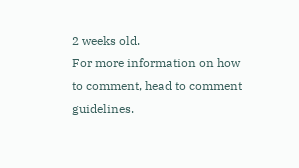2 weeks old.
For more information on how to comment, head to comment guidelines.